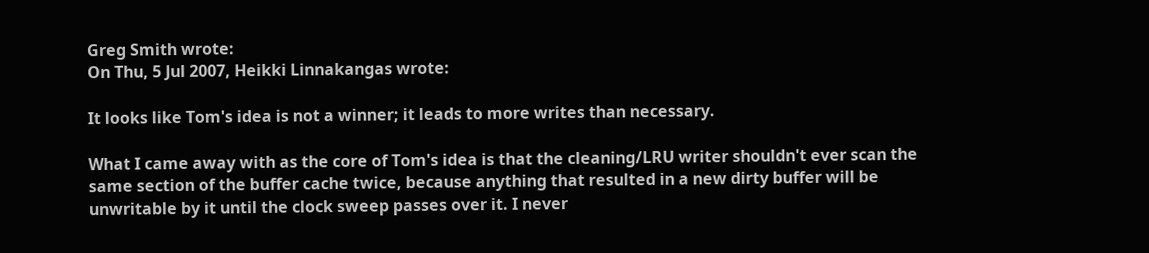Greg Smith wrote:
On Thu, 5 Jul 2007, Heikki Linnakangas wrote:

It looks like Tom's idea is not a winner; it leads to more writes than necessary.

What I came away with as the core of Tom's idea is that the cleaning/LRU writer shouldn't ever scan the same section of the buffer cache twice, because anything that resulted in a new dirty buffer will be unwritable by it until the clock sweep passes over it. I never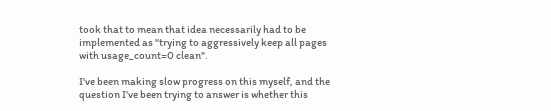took that to mean that idea necessarily had to be implemented as "trying to aggressively keep all pages with usage_count=0 clean".

I've been making slow progress on this myself, and the question I've been trying to answer is whether this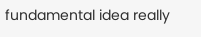fundamental idea really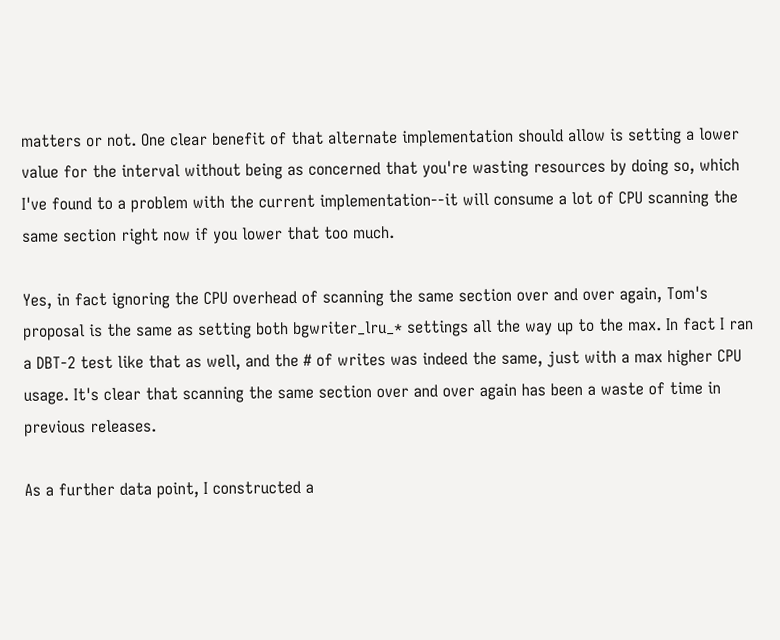matters or not. One clear benefit of that alternate implementation should allow is setting a lower value for the interval without being as concerned that you're wasting resources by doing so, which I've found to a problem with the current implementation--it will consume a lot of CPU scanning the same section right now if you lower that too much.

Yes, in fact ignoring the CPU overhead of scanning the same section over and over again, Tom's proposal is the same as setting both bgwriter_lru_* settings all the way up to the max. In fact I ran a DBT-2 test like that as well, and the # of writes was indeed the same, just with a max higher CPU usage. It's clear that scanning the same section over and over again has been a waste of time in previous releases.

As a further data point, I constructed a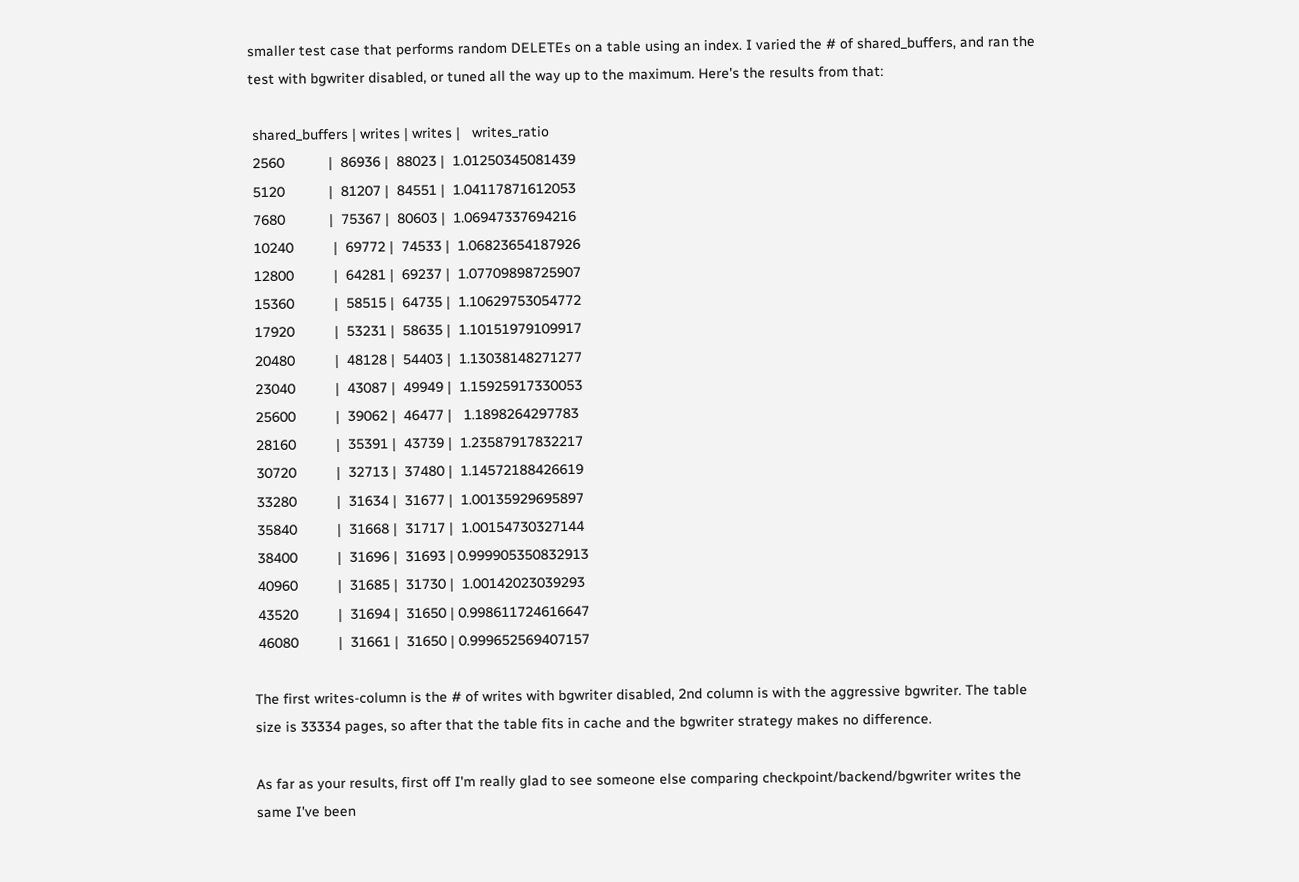smaller test case that performs random DELETEs on a table using an index. I varied the # of shared_buffers, and ran the test with bgwriter disabled, or tuned all the way up to the maximum. Here's the results from that:

 shared_buffers | writes | writes |   writes_ratio
 2560           |  86936 |  88023 |  1.01250345081439
 5120           |  81207 |  84551 |  1.04117871612053
 7680           |  75367 |  80603 |  1.06947337694216
 10240          |  69772 |  74533 |  1.06823654187926
 12800          |  64281 |  69237 |  1.07709898725907
 15360          |  58515 |  64735 |  1.10629753054772
 17920          |  53231 |  58635 |  1.10151979109917
 20480          |  48128 |  54403 |  1.13038148271277
 23040          |  43087 |  49949 |  1.15925917330053
 25600          |  39062 |  46477 |   1.1898264297783
 28160          |  35391 |  43739 |  1.23587917832217
 30720          |  32713 |  37480 |  1.14572188426619
 33280          |  31634 |  31677 |  1.00135929695897
 35840          |  31668 |  31717 |  1.00154730327144
 38400          |  31696 |  31693 | 0.999905350832913
 40960          |  31685 |  31730 |  1.00142023039293
 43520          |  31694 |  31650 | 0.998611724616647
 46080          |  31661 |  31650 | 0.999652569407157

The first writes-column is the # of writes with bgwriter disabled, 2nd column is with the aggressive bgwriter. The table size is 33334 pages, so after that the table fits in cache and the bgwriter strategy makes no difference.

As far as your results, first off I'm really glad to see someone else comparing checkpoint/backend/bgwriter writes the same I've been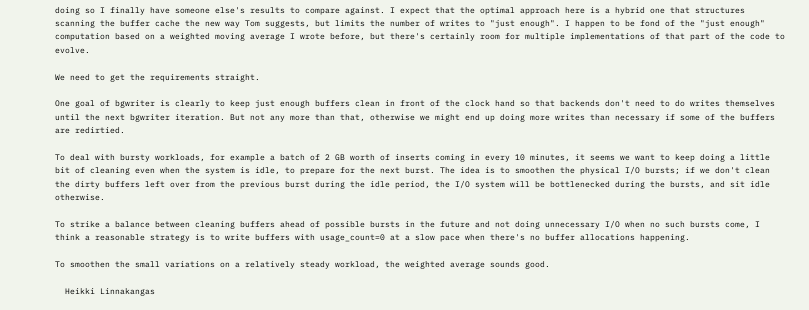doing so I finally have someone else's results to compare against. I expect that the optimal approach here is a hybrid one that structures scanning the buffer cache the new way Tom suggests, but limits the number of writes to "just enough". I happen to be fond of the "just enough" computation based on a weighted moving average I wrote before, but there's certainly room for multiple implementations of that part of the code to evolve.

We need to get the requirements straight.

One goal of bgwriter is clearly to keep just enough buffers clean in front of the clock hand so that backends don't need to do writes themselves until the next bgwriter iteration. But not any more than that, otherwise we might end up doing more writes than necessary if some of the buffers are redirtied.

To deal with bursty workloads, for example a batch of 2 GB worth of inserts coming in every 10 minutes, it seems we want to keep doing a little bit of cleaning even when the system is idle, to prepare for the next burst. The idea is to smoothen the physical I/O bursts; if we don't clean the dirty buffers left over from the previous burst during the idle period, the I/O system will be bottlenecked during the bursts, and sit idle otherwise.

To strike a balance between cleaning buffers ahead of possible bursts in the future and not doing unnecessary I/O when no such bursts come, I think a reasonable strategy is to write buffers with usage_count=0 at a slow pace when there's no buffer allocations happening.

To smoothen the small variations on a relatively steady workload, the weighted average sounds good.

  Heikki Linnakangas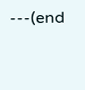---(end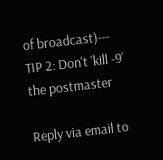of broadcast)---
TIP 2: Don't 'kill -9' the postmaster

Reply via email to